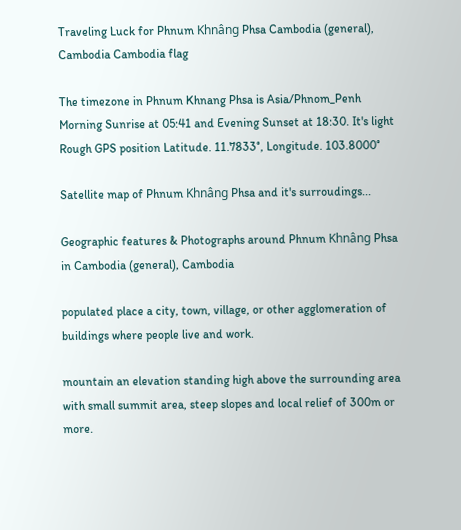Traveling Luck for Phnum Khnâng Phsa Cambodia (general), Cambodia Cambodia flag

The timezone in Phnum Khnang Phsa is Asia/Phnom_Penh
Morning Sunrise at 05:41 and Evening Sunset at 18:30. It's light
Rough GPS position Latitude. 11.7833°, Longitude. 103.8000°

Satellite map of Phnum Khnâng Phsa and it's surroudings...

Geographic features & Photographs around Phnum Khnâng Phsa in Cambodia (general), Cambodia

populated place a city, town, village, or other agglomeration of buildings where people live and work.

mountain an elevation standing high above the surrounding area with small summit area, steep slopes and local relief of 300m or more.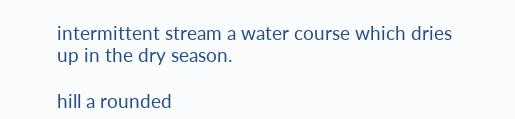intermittent stream a water course which dries up in the dry season.

hill a rounded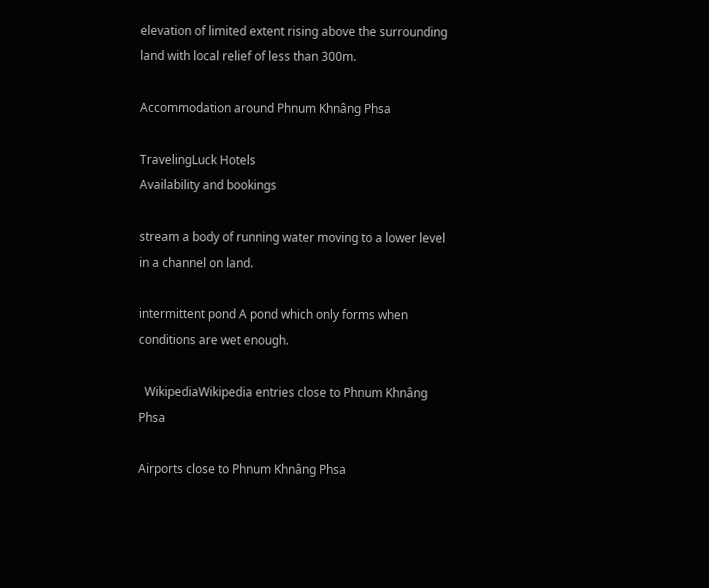elevation of limited extent rising above the surrounding land with local relief of less than 300m.

Accommodation around Phnum Khnâng Phsa

TravelingLuck Hotels
Availability and bookings

stream a body of running water moving to a lower level in a channel on land.

intermittent pond A pond which only forms when conditions are wet enough.

  WikipediaWikipedia entries close to Phnum Khnâng Phsa

Airports close to Phnum Khnâng Phsa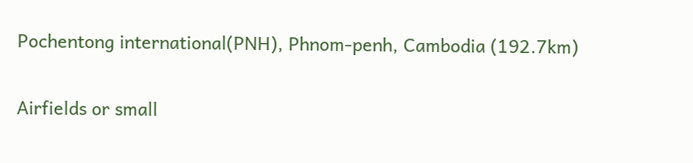Pochentong international(PNH), Phnom-penh, Cambodia (192.7km)

Airfields or small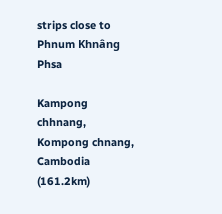strips close to Phnum Khnâng Phsa

Kampong chhnang, Kompong chnang, Cambodia (161.2km)